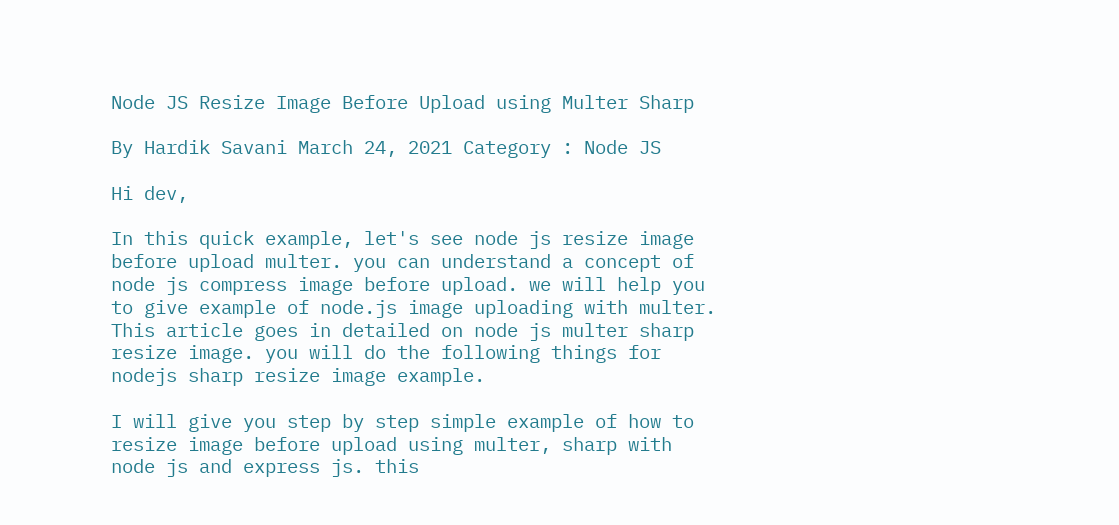Node JS Resize Image Before Upload using Multer Sharp

By Hardik Savani March 24, 2021 Category : Node JS

Hi dev,

In this quick example, let's see node js resize image before upload multer. you can understand a concept of node js compress image before upload. we will help you to give example of node.js image uploading with multer. This article goes in detailed on node js multer sharp resize image. you will do the following things for nodejs sharp resize image example.

I will give you step by step simple example of how to resize image before upload using multer, sharp with node js and express js. this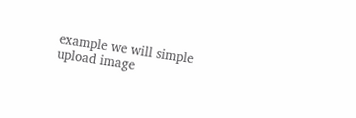example we will simple upload image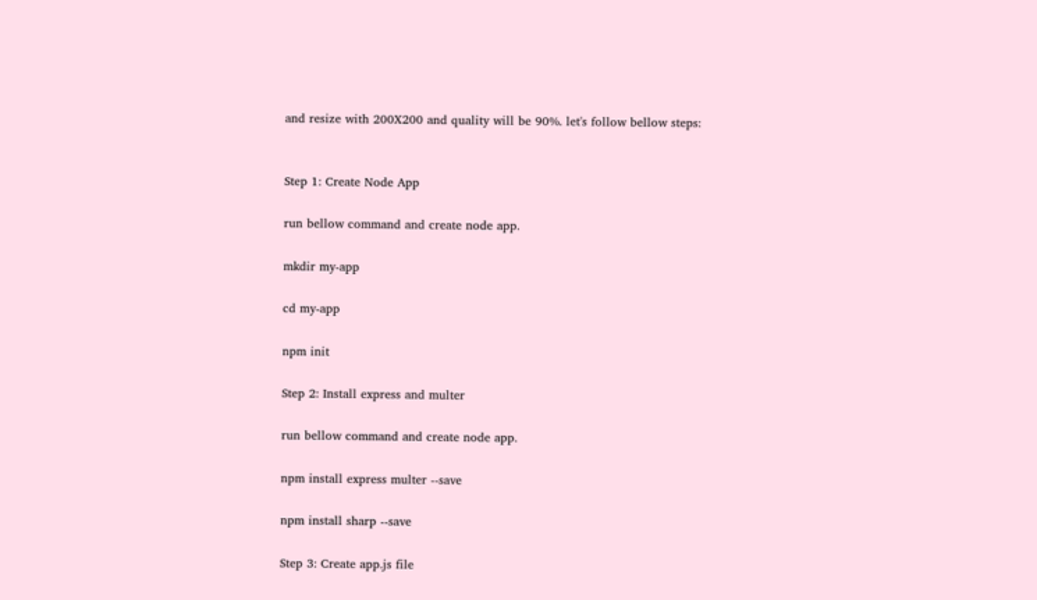and resize with 200X200 and quality will be 90%. let's follow bellow steps:


Step 1: Create Node App

run bellow command and create node app.

mkdir my-app

cd my-app

npm init

Step 2: Install express and multer

run bellow command and create node app.

npm install express multer --save

npm install sharp --save

Step 3: Create app.js file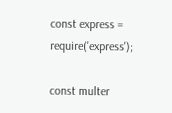const express = require('express');

const multer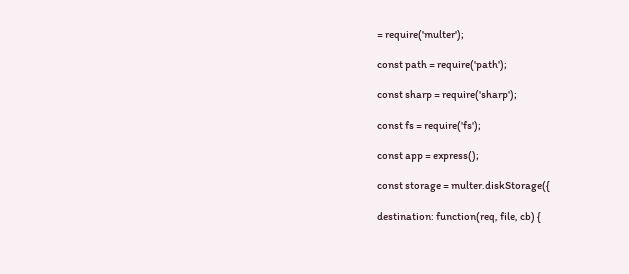= require('multer');

const path = require('path');

const sharp = require('sharp');

const fs = require('fs');

const app = express();

const storage = multer.diskStorage({

destination: function(req, file, cb) {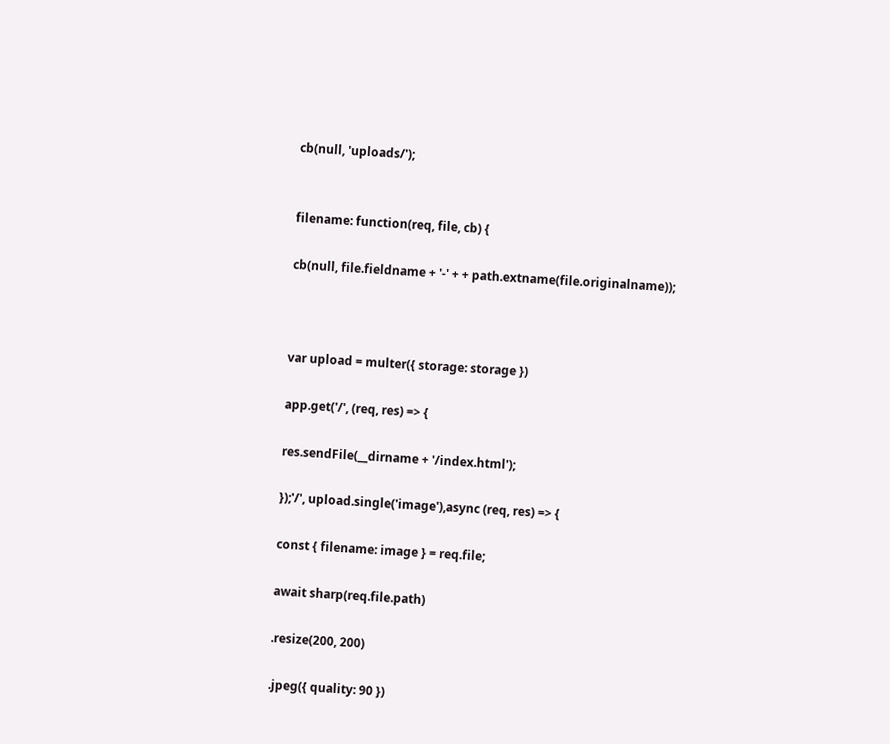cb(null, 'uploads/');


filename: function(req, file, cb) {

cb(null, file.fieldname + '-' + + path.extname(file.originalname));



var upload = multer({ storage: storage })

app.get('/', (req, res) => {

res.sendFile(__dirname + '/index.html');

});'/', upload.single('image'),async (req, res) => {

const { filename: image } = req.file;

await sharp(req.file.path)

.resize(200, 200)

.jpeg({ quality: 90 })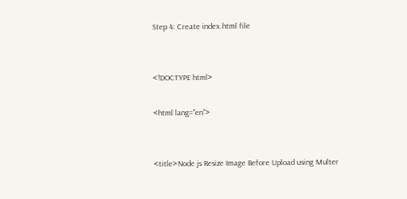Step 4: Create index.html file


<!DOCTYPE html>

<html lang="en">


<title>Node js Resize Image Before Upload using Multer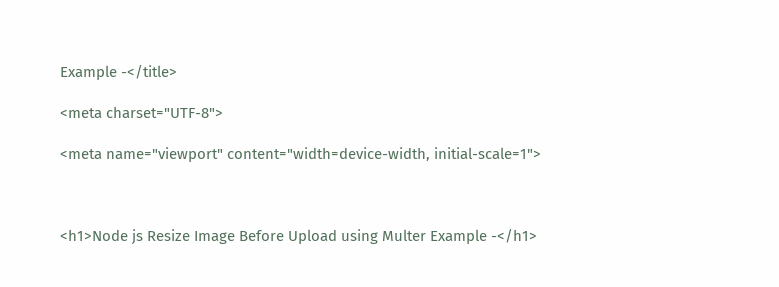Example -</title>

<meta charset="UTF-8">

<meta name="viewport" content="width=device-width, initial-scale=1">



<h1>Node js Resize Image Before Upload using Multer Example -</h1>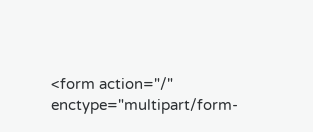<form action="/" enctype="multipart/form-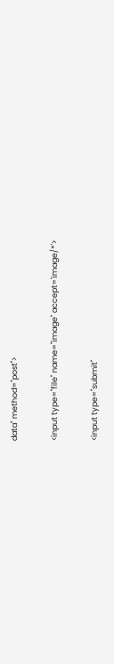data" method="post">

<input type="file" name="image" accept='image/*'>

<input type="submit"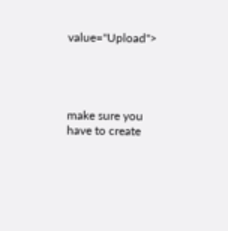value="Upload">




make sure you have to create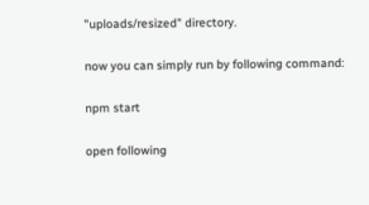"uploads/resized" directory.

now you can simply run by following command:

npm start

open following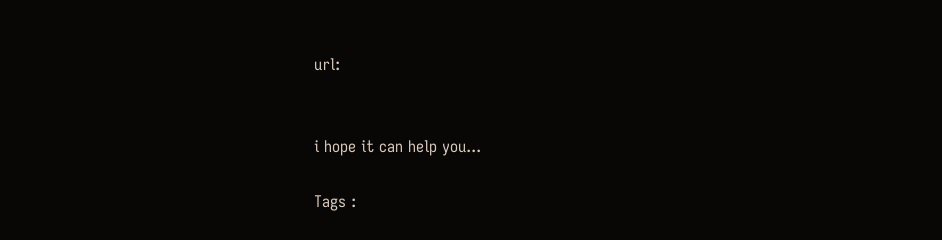url:


i hope it can help you...

Tags :